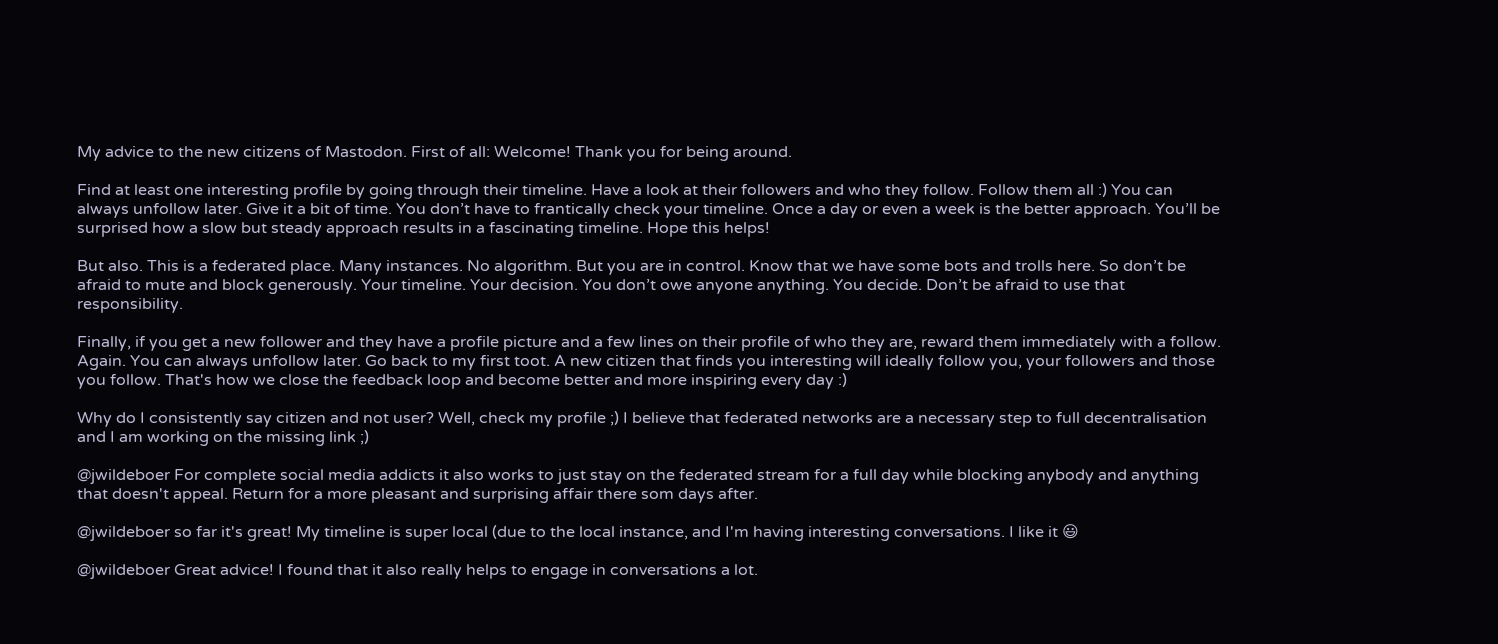My advice to the new citizens of Mastodon. First of all: Welcome! Thank you for being around.

Find at least one interesting profile by going through their timeline. Have a look at their followers and who they follow. Follow them all :) You can always unfollow later. Give it a bit of time. You don’t have to frantically check your timeline. Once a day or even a week is the better approach. You’ll be surprised how a slow but steady approach results in a fascinating timeline. Hope this helps!

But also. This is a federated place. Many instances. No algorithm. But you are in control. Know that we have some bots and trolls here. So don’t be afraid to mute and block generously. Your timeline. Your decision. You don’t owe anyone anything. You decide. Don’t be afraid to use that responsibility.

Finally, if you get a new follower and they have a profile picture and a few lines on their profile of who they are, reward them immediately with a follow. Again. You can always unfollow later. Go back to my first toot. A new citizen that finds you interesting will ideally follow you, your followers and those you follow. That's how we close the feedback loop and become better and more inspiring every day :)

Why do I consistently say citizen and not user? Well, check my profile ;) I believe that federated networks are a necessary step to full decentralisation and I am working on the missing link ;)

@jwildeboer For complete social media addicts it also works to just stay on the federated stream for a full day while blocking anybody and anything that doesn't appeal. Return for a more pleasant and surprising affair there som days after.

@jwildeboer so far it's great! My timeline is super local (due to the local instance, and I'm having interesting conversations. I like it 😃

@jwildeboer Great advice! I found that it also really helps to engage in conversations a lot.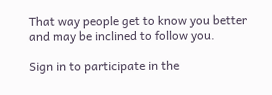That way people get to know you better and may be inclined to follow you.

Sign in to participate in the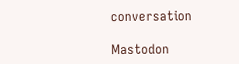conversation

Mastodon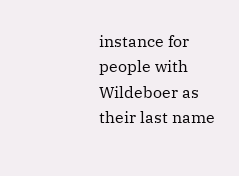instance for people with Wildeboer as their last name